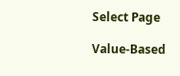Select Page

Value-Based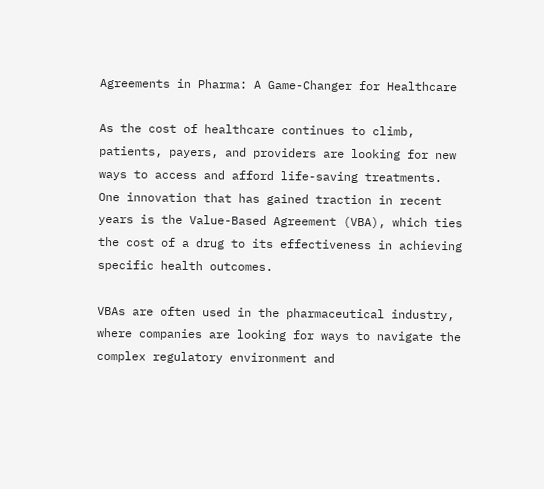Agreements in Pharma: A Game-Changer for Healthcare

As the cost of healthcare continues to climb, patients, payers, and providers are looking for new ways to access and afford life-saving treatments. One innovation that has gained traction in recent years is the Value-Based Agreement (VBA), which ties the cost of a drug to its effectiveness in achieving specific health outcomes.

VBAs are often used in the pharmaceutical industry, where companies are looking for ways to navigate the complex regulatory environment and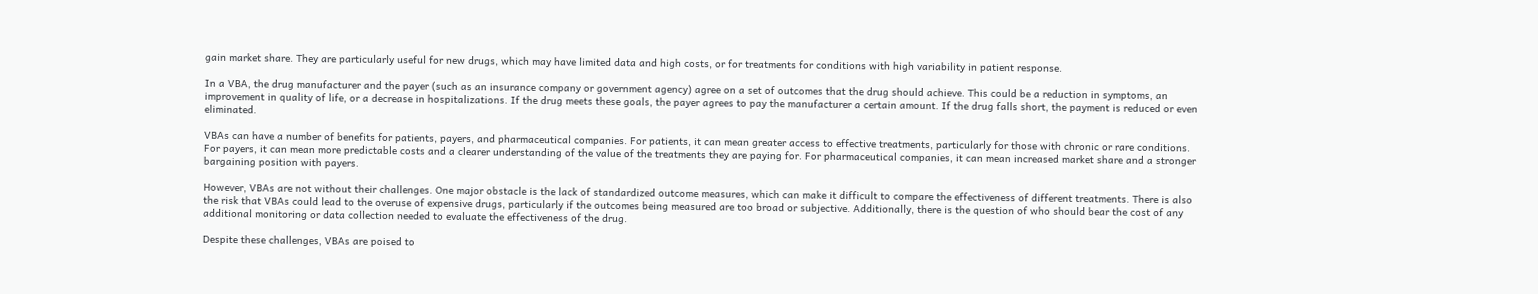gain market share. They are particularly useful for new drugs, which may have limited data and high costs, or for treatments for conditions with high variability in patient response.

In a VBA, the drug manufacturer and the payer (such as an insurance company or government agency) agree on a set of outcomes that the drug should achieve. This could be a reduction in symptoms, an improvement in quality of life, or a decrease in hospitalizations. If the drug meets these goals, the payer agrees to pay the manufacturer a certain amount. If the drug falls short, the payment is reduced or even eliminated.

VBAs can have a number of benefits for patients, payers, and pharmaceutical companies. For patients, it can mean greater access to effective treatments, particularly for those with chronic or rare conditions. For payers, it can mean more predictable costs and a clearer understanding of the value of the treatments they are paying for. For pharmaceutical companies, it can mean increased market share and a stronger bargaining position with payers.

However, VBAs are not without their challenges. One major obstacle is the lack of standardized outcome measures, which can make it difficult to compare the effectiveness of different treatments. There is also the risk that VBAs could lead to the overuse of expensive drugs, particularly if the outcomes being measured are too broad or subjective. Additionally, there is the question of who should bear the cost of any additional monitoring or data collection needed to evaluate the effectiveness of the drug.

Despite these challenges, VBAs are poised to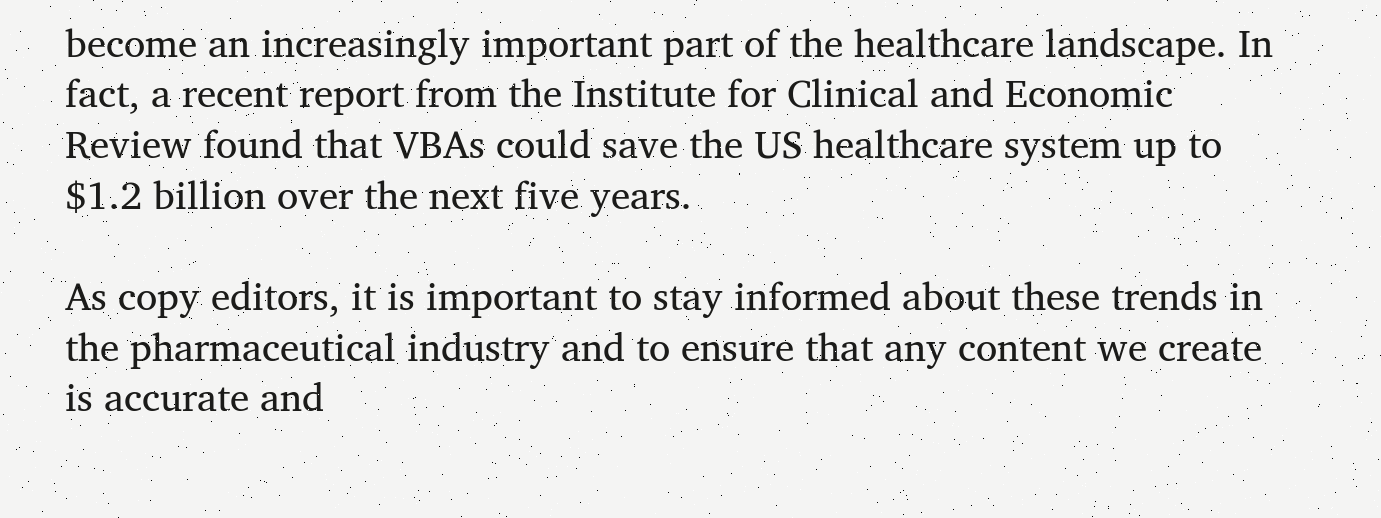become an increasingly important part of the healthcare landscape. In fact, a recent report from the Institute for Clinical and Economic Review found that VBAs could save the US healthcare system up to $1.2 billion over the next five years.

As copy editors, it is important to stay informed about these trends in the pharmaceutical industry and to ensure that any content we create is accurate and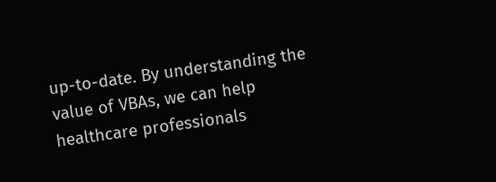up-to-date. By understanding the value of VBAs, we can help healthcare professionals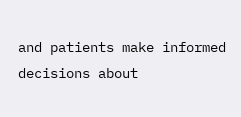and patients make informed decisions about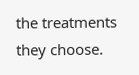the treatments they choose.